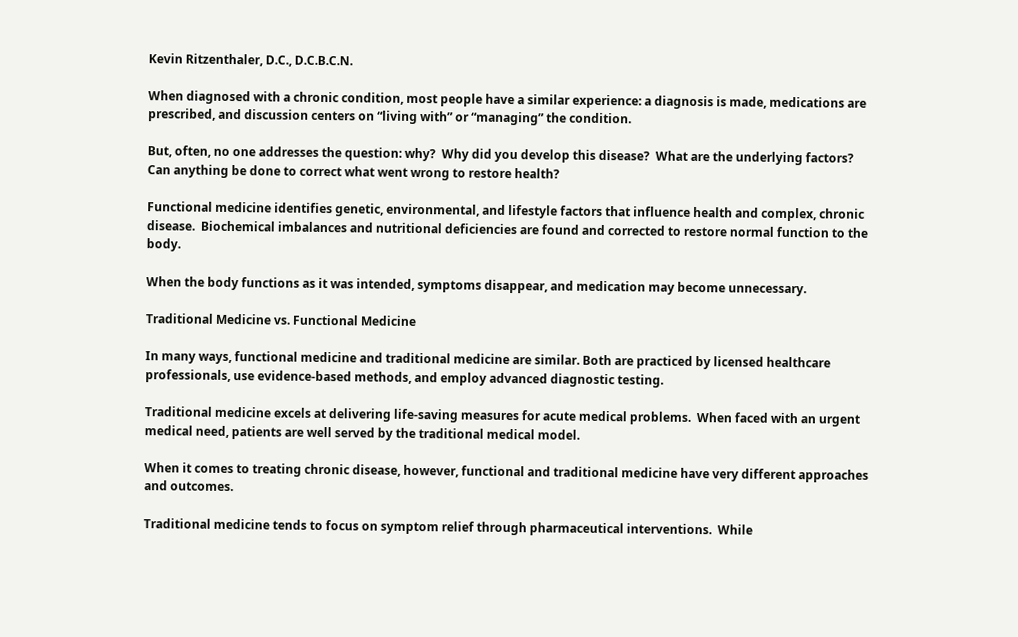Kevin Ritzenthaler, D.C., D.C.B.C.N.

When diagnosed with a chronic condition, most people have a similar experience: a diagnosis is made, medications are prescribed, and discussion centers on “living with” or “managing” the condition.

But, often, no one addresses the question: why?  Why did you develop this disease?  What are the underlying factors?  Can anything be done to correct what went wrong to restore health?

Functional medicine identifies genetic, environmental, and lifestyle factors that influence health and complex, chronic disease.  Biochemical imbalances and nutritional deficiencies are found and corrected to restore normal function to the body.

When the body functions as it was intended, symptoms disappear, and medication may become unnecessary.

Traditional Medicine vs. Functional Medicine

In many ways, functional medicine and traditional medicine are similar. Both are practiced by licensed healthcare professionals, use evidence-based methods, and employ advanced diagnostic testing.

Traditional medicine excels at delivering life-saving measures for acute medical problems.  When faced with an urgent medical need, patients are well served by the traditional medical model.

When it comes to treating chronic disease, however, functional and traditional medicine have very different approaches and outcomes.

Traditional medicine tends to focus on symptom relief through pharmaceutical interventions.  While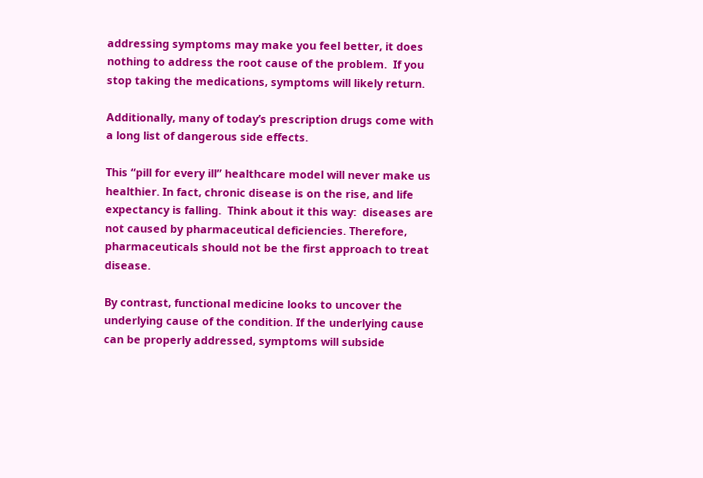addressing symptoms may make you feel better, it does nothing to address the root cause of the problem.  If you stop taking the medications, symptoms will likely return.

Additionally, many of today’s prescription drugs come with a long list of dangerous side effects.

This “pill for every ill” healthcare model will never make us healthier. In fact, chronic disease is on the rise, and life expectancy is falling.  Think about it this way:  diseases are not caused by pharmaceutical deficiencies. Therefore, pharmaceuticals should not be the first approach to treat disease.

By contrast, functional medicine looks to uncover the underlying cause of the condition. If the underlying cause can be properly addressed, symptoms will subside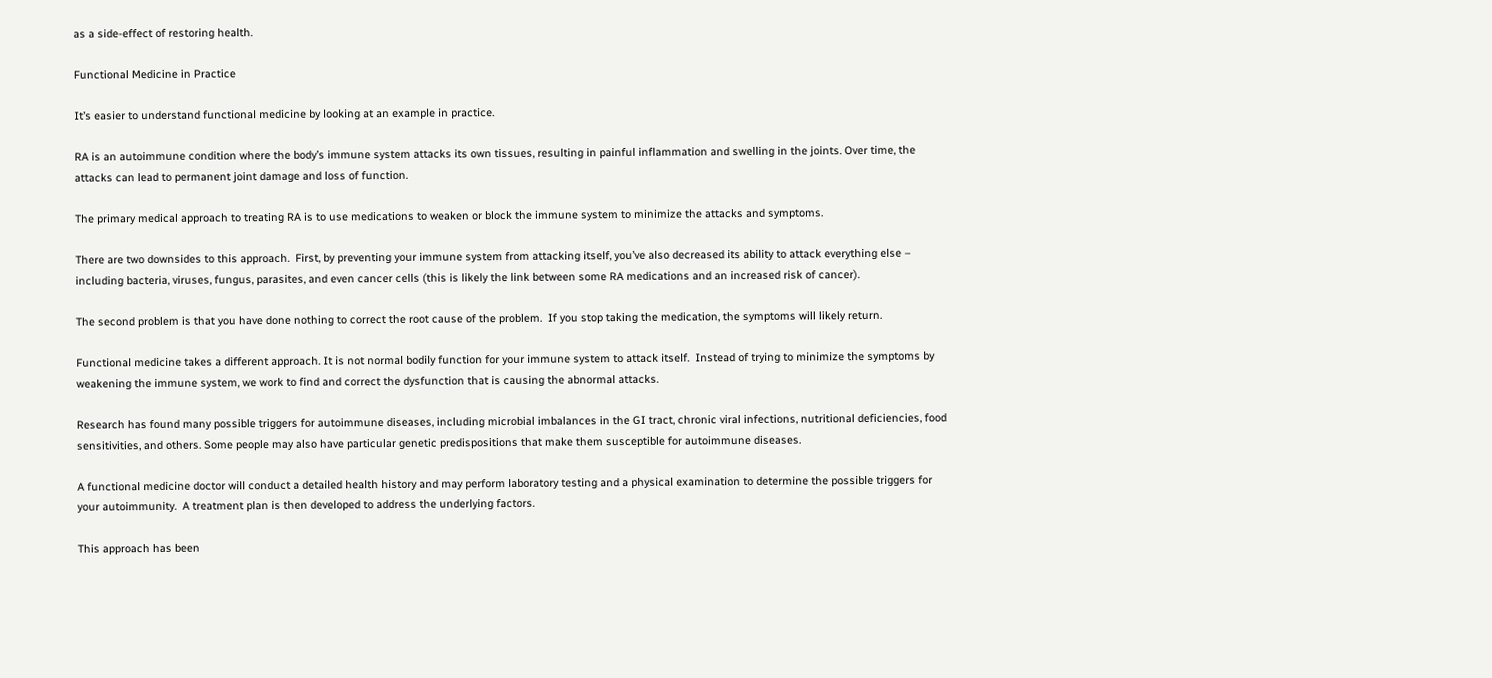as a side-effect of restoring health.

Functional Medicine in Practice

It’s easier to understand functional medicine by looking at an example in practice.

RA is an autoimmune condition where the body’s immune system attacks its own tissues, resulting in painful inflammation and swelling in the joints. Over time, the attacks can lead to permanent joint damage and loss of function.

The primary medical approach to treating RA is to use medications to weaken or block the immune system to minimize the attacks and symptoms.

There are two downsides to this approach.  First, by preventing your immune system from attacking itself, you’ve also decreased its ability to attack everything else – including bacteria, viruses, fungus, parasites, and even cancer cells (this is likely the link between some RA medications and an increased risk of cancer).

The second problem is that you have done nothing to correct the root cause of the problem.  If you stop taking the medication, the symptoms will likely return.

Functional medicine takes a different approach. It is not normal bodily function for your immune system to attack itself.  Instead of trying to minimize the symptoms by weakening the immune system, we work to find and correct the dysfunction that is causing the abnormal attacks.

Research has found many possible triggers for autoimmune diseases, including microbial imbalances in the GI tract, chronic viral infections, nutritional deficiencies, food sensitivities, and others. Some people may also have particular genetic predispositions that make them susceptible for autoimmune diseases.

A functional medicine doctor will conduct a detailed health history and may perform laboratory testing and a physical examination to determine the possible triggers for your autoimmunity.  A treatment plan is then developed to address the underlying factors.

This approach has been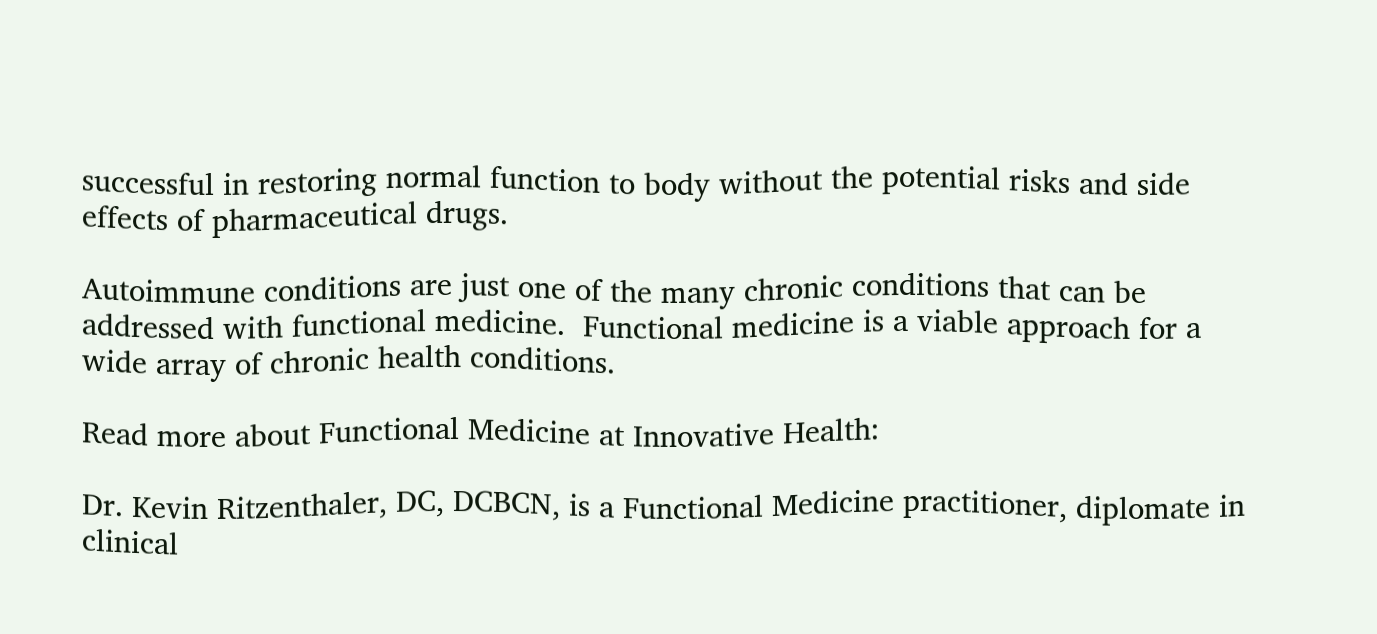successful in restoring normal function to body without the potential risks and side effects of pharmaceutical drugs.

Autoimmune conditions are just one of the many chronic conditions that can be addressed with functional medicine.  Functional medicine is a viable approach for a wide array of chronic health conditions.

Read more about Functional Medicine at Innovative Health:

Dr. Kevin Ritzenthaler, DC, DCBCN, is a Functional Medicine practitioner, diplomate in clinical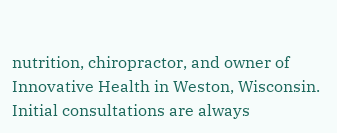nutrition, chiropractor, and owner of Innovative Health in Weston, Wisconsin. Initial consultations are always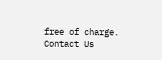free of charge. Contact Us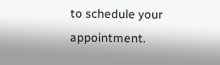to schedule your appointment.